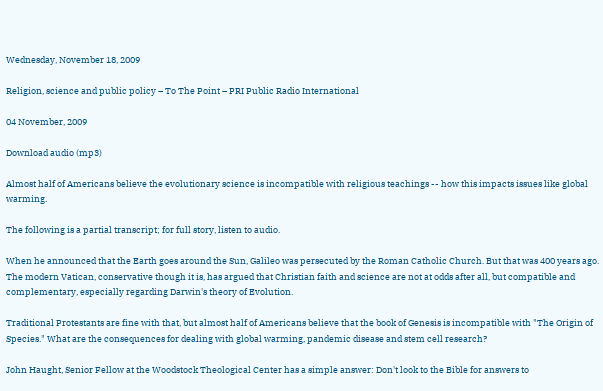Wednesday, November 18, 2009

Religion, science and public policy – To The Point – PRI Public Radio International

04 November, 2009

Download audio (mp3)

Almost half of Americans believe the evolutionary science is incompatible with religious teachings -- how this impacts issues like global warming.

The following is a partial transcript; for full story, listen to audio.

When he announced that the Earth goes around the Sun, Galileo was persecuted by the Roman Catholic Church. But that was 400 years ago. The modern Vatican, conservative though it is, has argued that Christian faith and science are not at odds after all, but compatible and complementary, especially regarding Darwin's theory of Evolution.

Traditional Protestants are fine with that, but almost half of Americans believe that the book of Genesis is incompatible with "The Origin of Species." What are the consequences for dealing with global warming, pandemic disease and stem cell research?

John Haught, Senior Fellow at the Woodstock Theological Center has a simple answer: Don't look to the Bible for answers to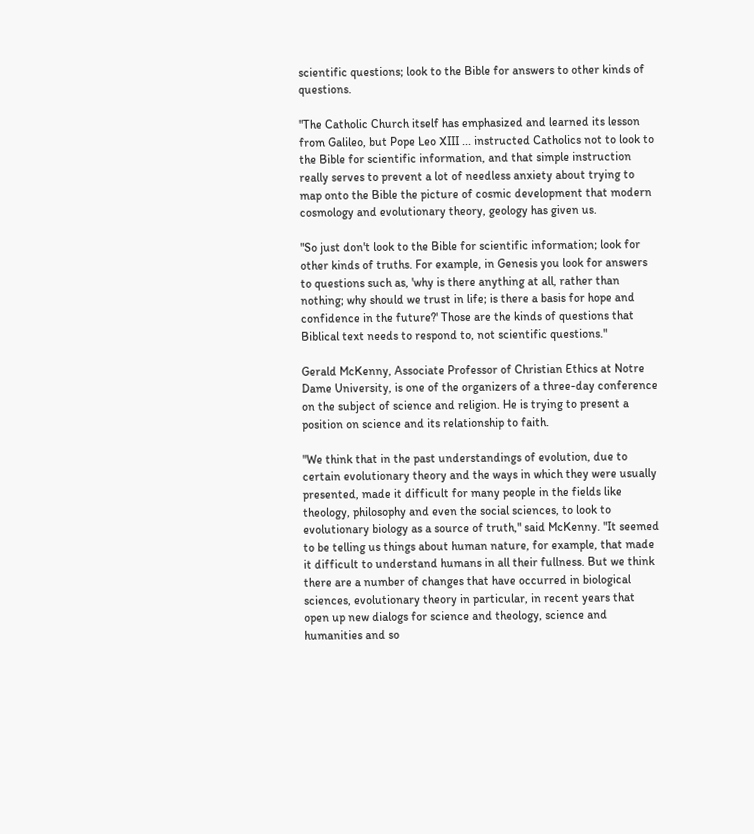scientific questions; look to the Bible for answers to other kinds of questions.

"The Catholic Church itself has emphasized and learned its lesson from Galileo, but Pope Leo XIII ... instructed Catholics not to look to the Bible for scientific information, and that simple instruction really serves to prevent a lot of needless anxiety about trying to map onto the Bible the picture of cosmic development that modern cosmology and evolutionary theory, geology has given us.

"So just don't look to the Bible for scientific information; look for other kinds of truths. For example, in Genesis you look for answers to questions such as, 'why is there anything at all, rather than nothing; why should we trust in life; is there a basis for hope and confidence in the future?' Those are the kinds of questions that Biblical text needs to respond to, not scientific questions."

Gerald McKenny, Associate Professor of Christian Ethics at Notre Dame University, is one of the organizers of a three-day conference on the subject of science and religion. He is trying to present a position on science and its relationship to faith.

"We think that in the past understandings of evolution, due to certain evolutionary theory and the ways in which they were usually presented, made it difficult for many people in the fields like theology, philosophy and even the social sciences, to look to evolutionary biology as a source of truth," said McKenny. "It seemed to be telling us things about human nature, for example, that made it difficult to understand humans in all their fullness. But we think there are a number of changes that have occurred in biological sciences, evolutionary theory in particular, in recent years that open up new dialogs for science and theology, science and humanities and so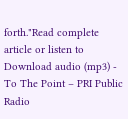forth."Read complete article or listen to Download audio (mp3) - To The Point – PRI Public Radio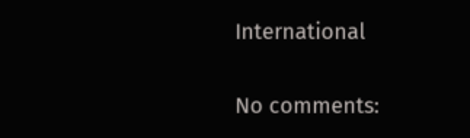International

No comments: